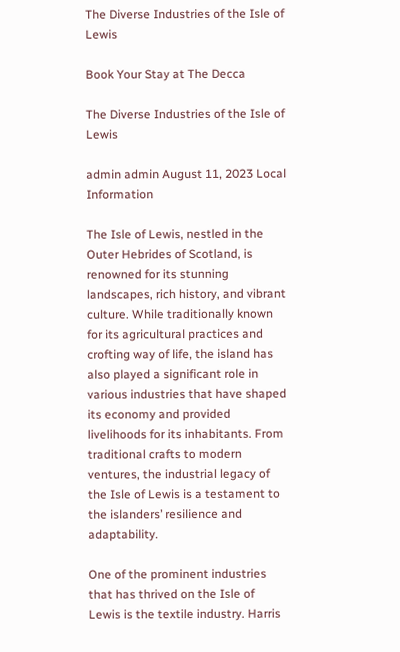The Diverse Industries of the Isle of Lewis

Book Your Stay at The Decca

The Diverse Industries of the Isle of Lewis

admin admin August 11, 2023 Local Information

The Isle of Lewis, nestled in the Outer Hebrides of Scotland, is renowned for its stunning landscapes, rich history, and vibrant culture. While traditionally known for its agricultural practices and crofting way of life, the island has also played a significant role in various industries that have shaped its economy and provided livelihoods for its inhabitants. From traditional crafts to modern ventures, the industrial legacy of the Isle of Lewis is a testament to the islanders’ resilience and adaptability.

One of the prominent industries that has thrived on the Isle of Lewis is the textile industry. Harris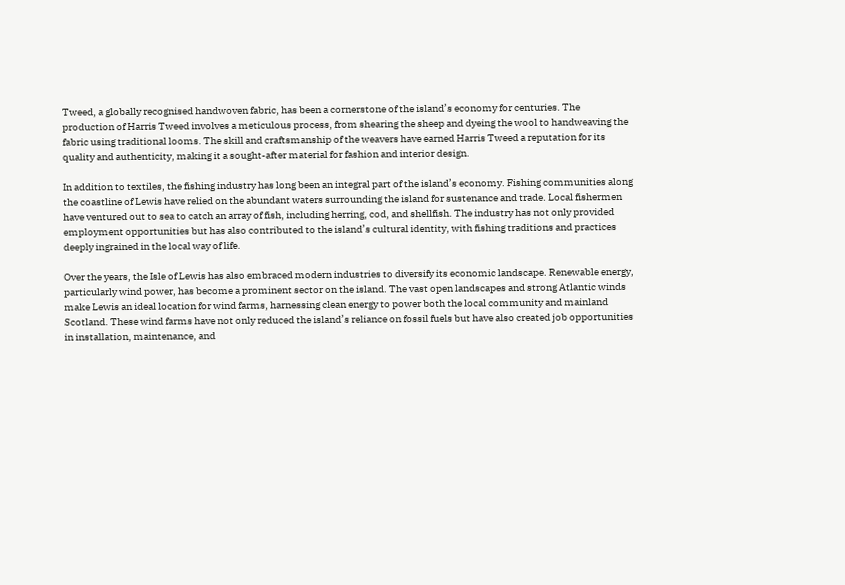Tweed, a globally recognised handwoven fabric, has been a cornerstone of the island’s economy for centuries. The production of Harris Tweed involves a meticulous process, from shearing the sheep and dyeing the wool to handweaving the fabric using traditional looms. The skill and craftsmanship of the weavers have earned Harris Tweed a reputation for its quality and authenticity, making it a sought-after material for fashion and interior design.

In addition to textiles, the fishing industry has long been an integral part of the island’s economy. Fishing communities along the coastline of Lewis have relied on the abundant waters surrounding the island for sustenance and trade. Local fishermen have ventured out to sea to catch an array of fish, including herring, cod, and shellfish. The industry has not only provided employment opportunities but has also contributed to the island’s cultural identity, with fishing traditions and practices deeply ingrained in the local way of life.

Over the years, the Isle of Lewis has also embraced modern industries to diversify its economic landscape. Renewable energy, particularly wind power, has become a prominent sector on the island. The vast open landscapes and strong Atlantic winds make Lewis an ideal location for wind farms, harnessing clean energy to power both the local community and mainland Scotland. These wind farms have not only reduced the island’s reliance on fossil fuels but have also created job opportunities in installation, maintenance, and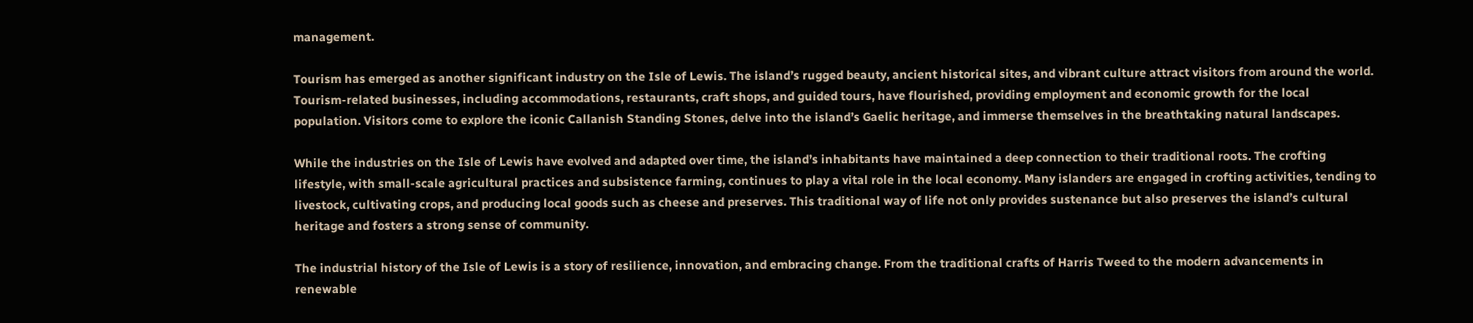management.

Tourism has emerged as another significant industry on the Isle of Lewis. The island’s rugged beauty, ancient historical sites, and vibrant culture attract visitors from around the world. Tourism-related businesses, including accommodations, restaurants, craft shops, and guided tours, have flourished, providing employment and economic growth for the local population. Visitors come to explore the iconic Callanish Standing Stones, delve into the island’s Gaelic heritage, and immerse themselves in the breathtaking natural landscapes.

While the industries on the Isle of Lewis have evolved and adapted over time, the island’s inhabitants have maintained a deep connection to their traditional roots. The crofting lifestyle, with small-scale agricultural practices and subsistence farming, continues to play a vital role in the local economy. Many islanders are engaged in crofting activities, tending to livestock, cultivating crops, and producing local goods such as cheese and preserves. This traditional way of life not only provides sustenance but also preserves the island’s cultural heritage and fosters a strong sense of community.

The industrial history of the Isle of Lewis is a story of resilience, innovation, and embracing change. From the traditional crafts of Harris Tweed to the modern advancements in renewable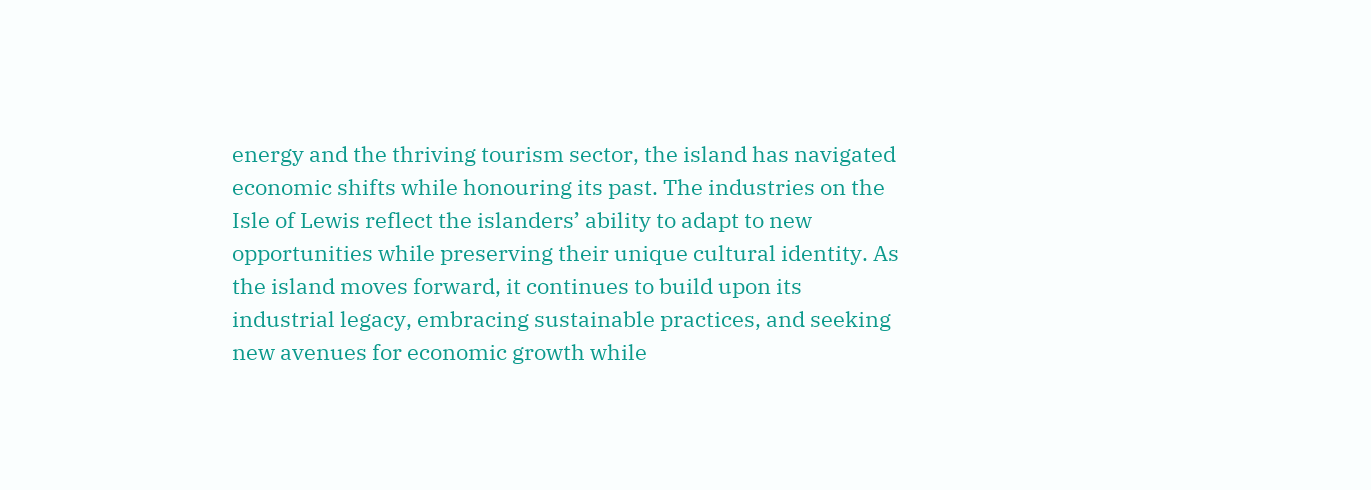energy and the thriving tourism sector, the island has navigated economic shifts while honouring its past. The industries on the Isle of Lewis reflect the islanders’ ability to adapt to new opportunities while preserving their unique cultural identity. As the island moves forward, it continues to build upon its industrial legacy, embracing sustainable practices, and seeking new avenues for economic growth while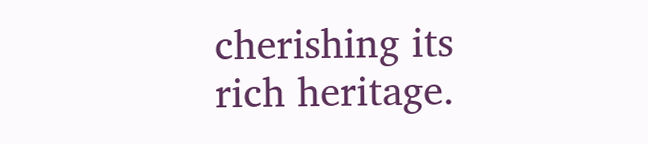cherishing its rich heritage.